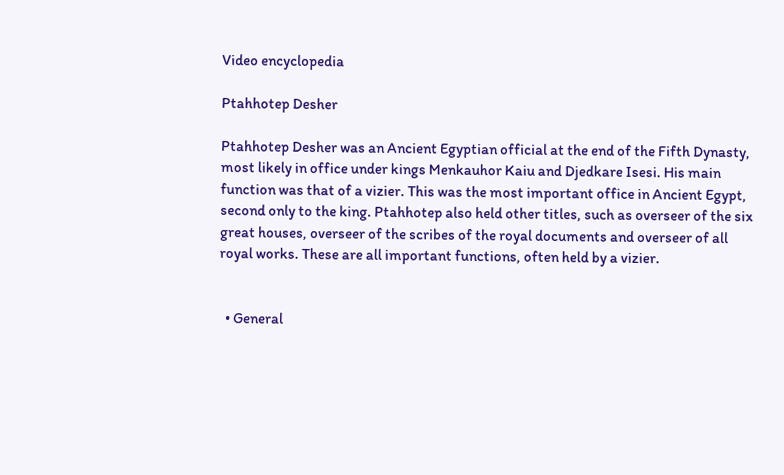Video encyclopedia

Ptahhotep Desher

Ptahhotep Desher was an Ancient Egyptian official at the end of the Fifth Dynasty, most likely in office under kings Menkauhor Kaiu and Djedkare Isesi. His main function was that of a vizier. This was the most important office in Ancient Egypt, second only to the king. Ptahhotep also held other titles, such as overseer of the six great houses, overseer of the scribes of the royal documents and overseer of all royal works. These are all important functions, often held by a vizier.


  • General